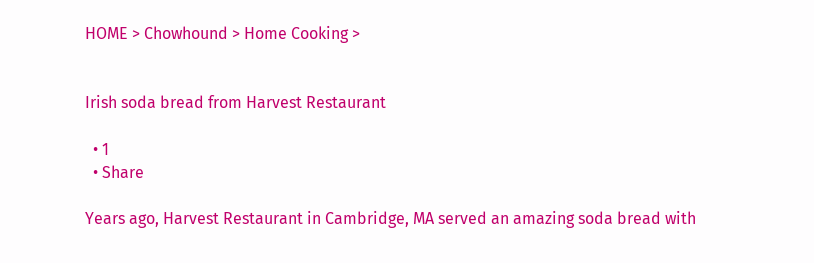HOME > Chowhound > Home Cooking >


Irish soda bread from Harvest Restaurant

  • 1
  • Share

Years ago, Harvest Restaurant in Cambridge, MA served an amazing soda bread with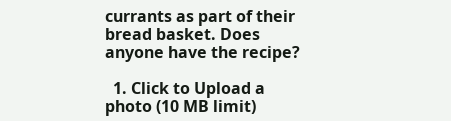currants as part of their bread basket. Does anyone have the recipe?

  1. Click to Upload a photo (10 MB limit)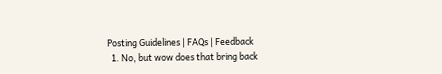Posting Guidelines | FAQs | Feedback
  1. No, but wow does that bring back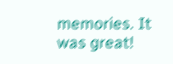memories. It was great!